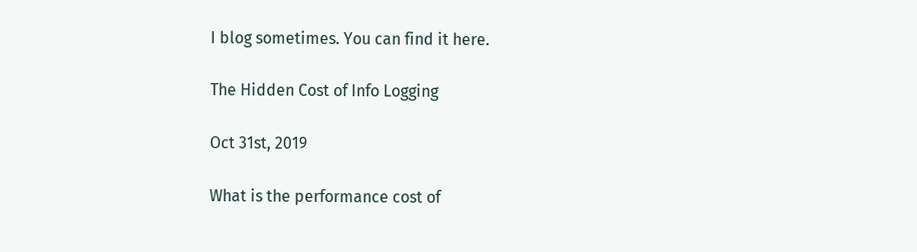I blog sometimes. You can find it here.

The Hidden Cost of Info Logging

Oct 31st, 2019

What is the performance cost of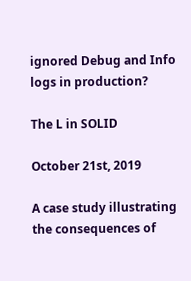ignored Debug and Info logs in production?

The L in SOLID

October 21st, 2019

A case study illustrating the consequences of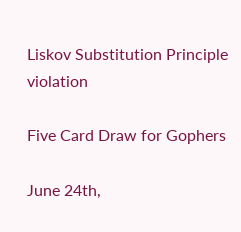Liskov Substitution Principle violation

Five Card Draw for Gophers

June 24th,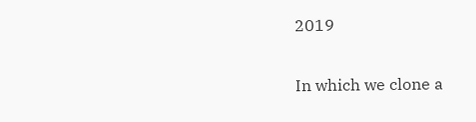2019

In which we clone a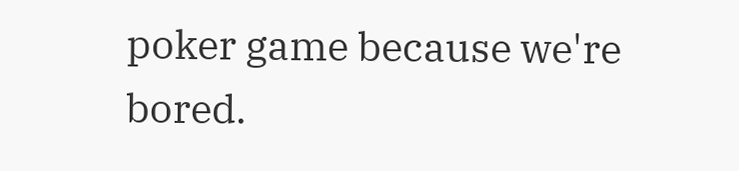poker game because we're bored.